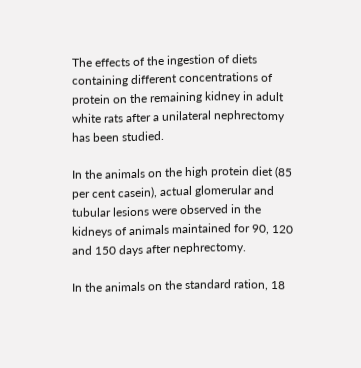The effects of the ingestion of diets containing different concentrations of protein on the remaining kidney in adult white rats after a unilateral nephrectomy has been studied.

In the animals on the high protein diet (85 per cent casein), actual glomerular and tubular lesions were observed in the kidneys of animals maintained for 90, 120 and 150 days after nephrectomy.

In the animals on the standard ration, 18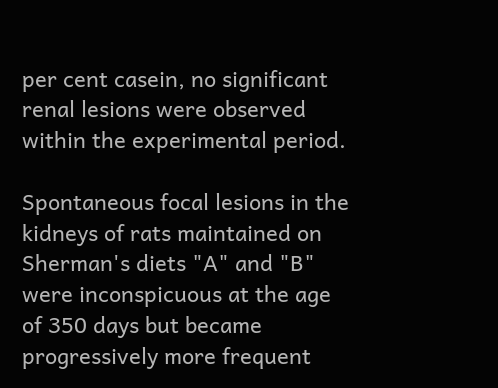per cent casein, no significant renal lesions were observed within the experimental period.

Spontaneous focal lesions in the kidneys of rats maintained on Sherman's diets "A" and "B" were inconspicuous at the age of 350 days but became progressively more frequent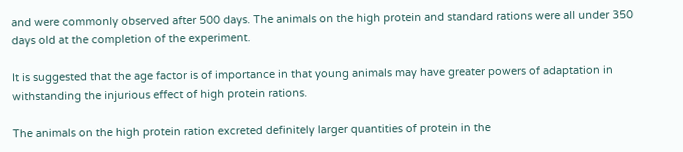and were commonly observed after 500 days. The animals on the high protein and standard rations were all under 350 days old at the completion of the experiment.

It is suggested that the age factor is of importance in that young animals may have greater powers of adaptation in withstanding the injurious effect of high protein rations.

The animals on the high protein ration excreted definitely larger quantities of protein in the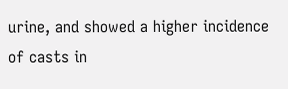urine, and showed a higher incidence of casts in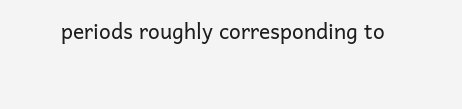periods roughly corresponding to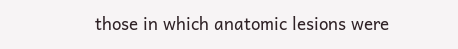those in which anatomic lesions were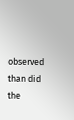observed than did the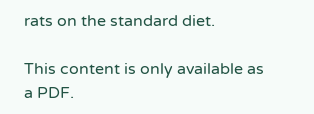rats on the standard diet.

This content is only available as a PDF.